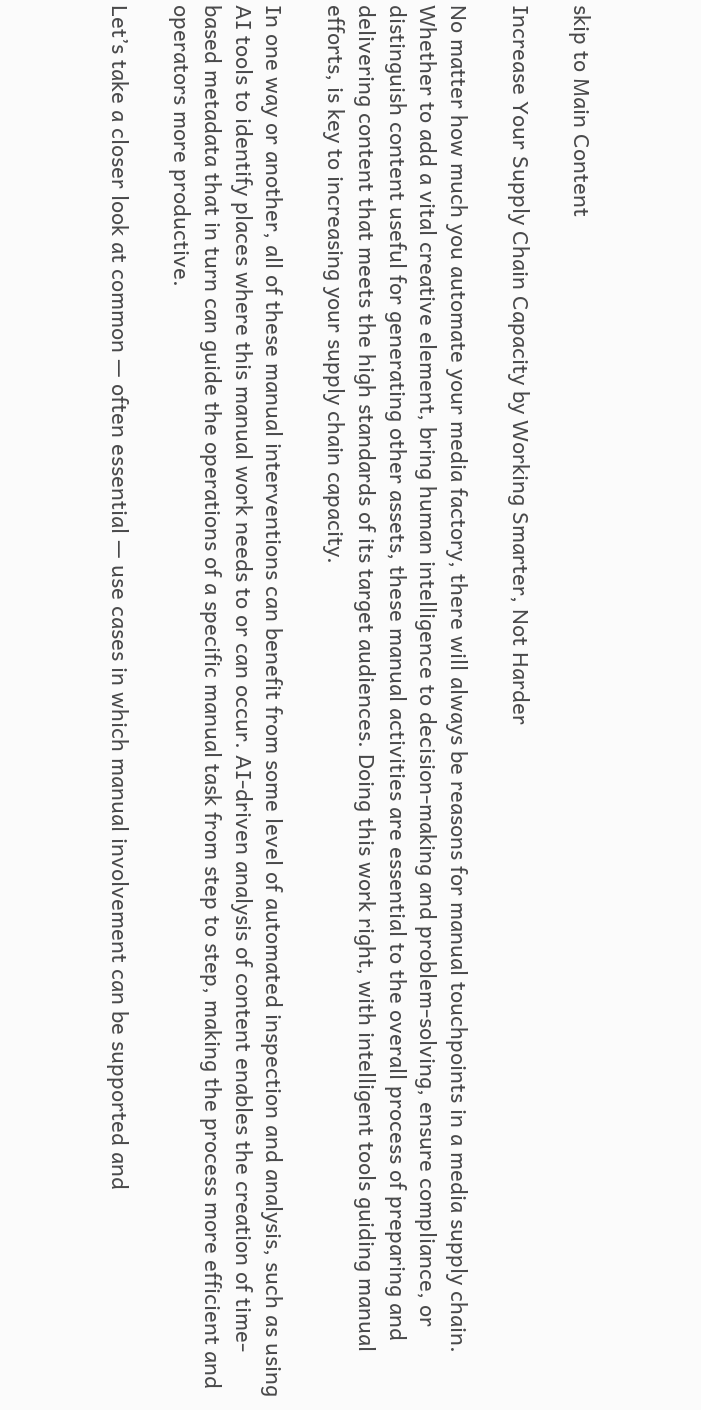skip to Main Content

Increase Your Supply Chain Capacity by Working Smarter, Not Harder

No matter how much you automate your media factory, there will always be reasons for manual touchpoints in a media supply chain. Whether to add a vital creative element, bring human intelligence to decision-making and problem-solving, ensure compliance, or distinguish content useful for generating other assets, these manual activities are essential to the overall process of preparing and delivering content that meets the high standards of its target audiences. Doing this work right, with intelligent tools guiding manual efforts, is key to increasing your supply chain capacity.

In one way or another, all of these manual interventions can benefit from some level of automated inspection and analysis, such as using AI tools to identify places where this manual work needs to or can occur. AI-driven analysis of content enables the creation of time-based metadata that in turn can guide the operations of a specific manual task from step to step, making the process more efficient and operators more productive.

Let’s take a closer look at common — often essential — use cases in which manual involvement can be supported and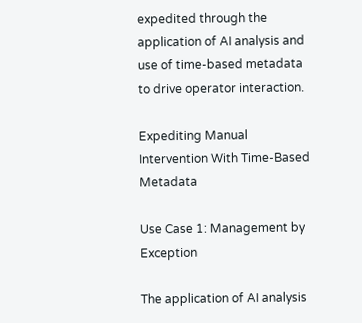expedited through the application of AI analysis and use of time-based metadata to drive operator interaction.

Expediting Manual Intervention With Time-Based Metadata

Use Case 1: Management by Exception

The application of AI analysis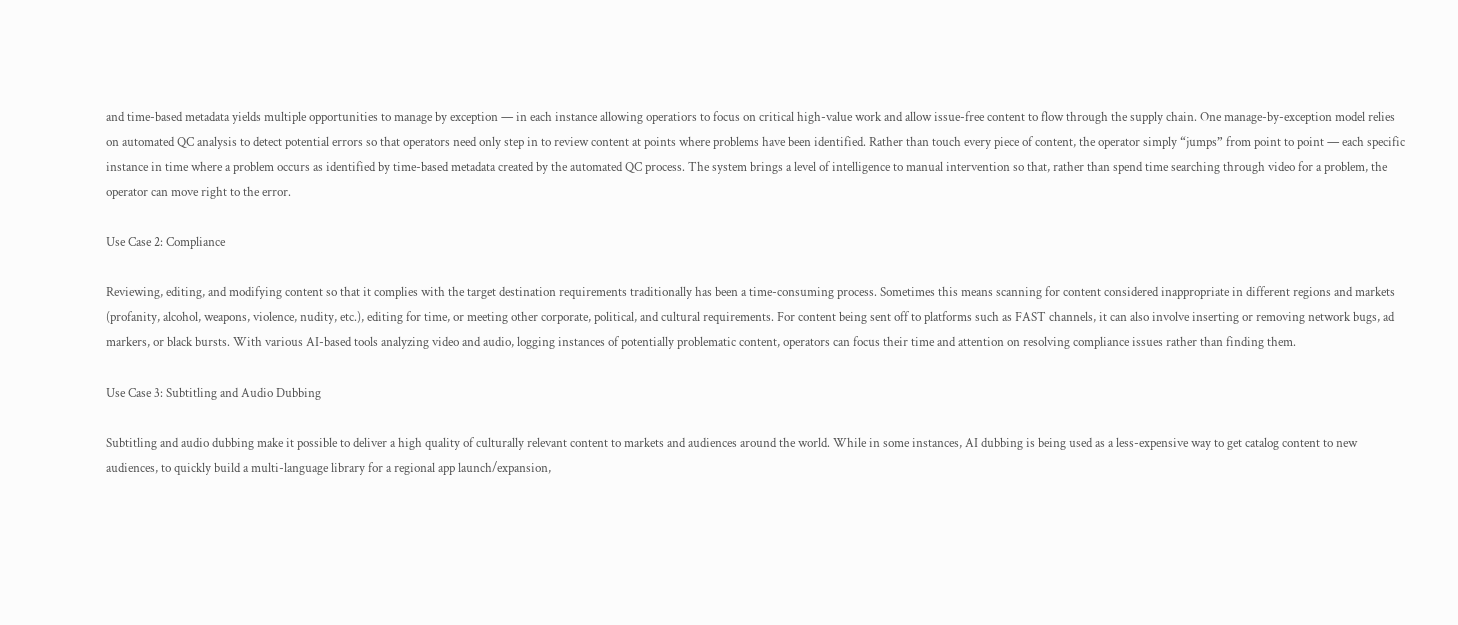and time-based metadata yields multiple opportunities to manage by exception — in each instance allowing operatiors to focus on critical high-value work and allow issue-free content to flow through the supply chain. One manage-by-exception model relies on automated QC analysis to detect potential errors so that operators need only step in to review content at points where problems have been identified. Rather than touch every piece of content, the operator simply “jumps” from point to point — each specific instance in time where a problem occurs as identified by time-based metadata created by the automated QC process. The system brings a level of intelligence to manual intervention so that, rather than spend time searching through video for a problem, the operator can move right to the error.

Use Case 2: Compliance

Reviewing, editing, and modifying content so that it complies with the target destination requirements traditionally has been a time-consuming process. Sometimes this means scanning for content considered inappropriate in different regions and markets (profanity, alcohol, weapons, violence, nudity, etc.), editing for time, or meeting other corporate, political, and cultural requirements. For content being sent off to platforms such as FAST channels, it can also involve inserting or removing network bugs, ad markers, or black bursts. With various AI-based tools analyzing video and audio, logging instances of potentially problematic content, operators can focus their time and attention on resolving compliance issues rather than finding them.

Use Case 3: Subtitling and Audio Dubbing

Subtitling and audio dubbing make it possible to deliver a high quality of culturally relevant content to markets and audiences around the world. While in some instances, AI dubbing is being used as a less-expensive way to get catalog content to new audiences, to quickly build a multi-language library for a regional app launch/expansion,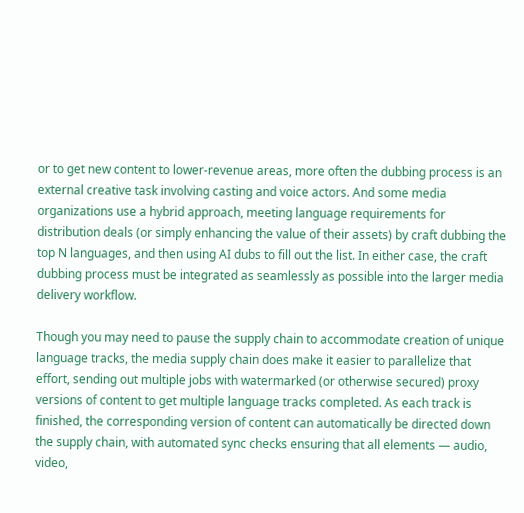or to get new content to lower-revenue areas, more often the dubbing process is an external creative task involving casting and voice actors. And some media organizations use a hybrid approach, meeting language requirements for distribution deals (or simply enhancing the value of their assets) by craft dubbing the top N languages, and then using AI dubs to fill out the list. In either case, the craft dubbing process must be integrated as seamlessly as possible into the larger media delivery workflow.

Though you may need to pause the supply chain to accommodate creation of unique language tracks, the media supply chain does make it easier to parallelize that effort, sending out multiple jobs with watermarked (or otherwise secured) proxy versions of content to get multiple language tracks completed. As each track is finished, the corresponding version of content can automatically be directed down the supply chain, with automated sync checks ensuring that all elements — audio, video,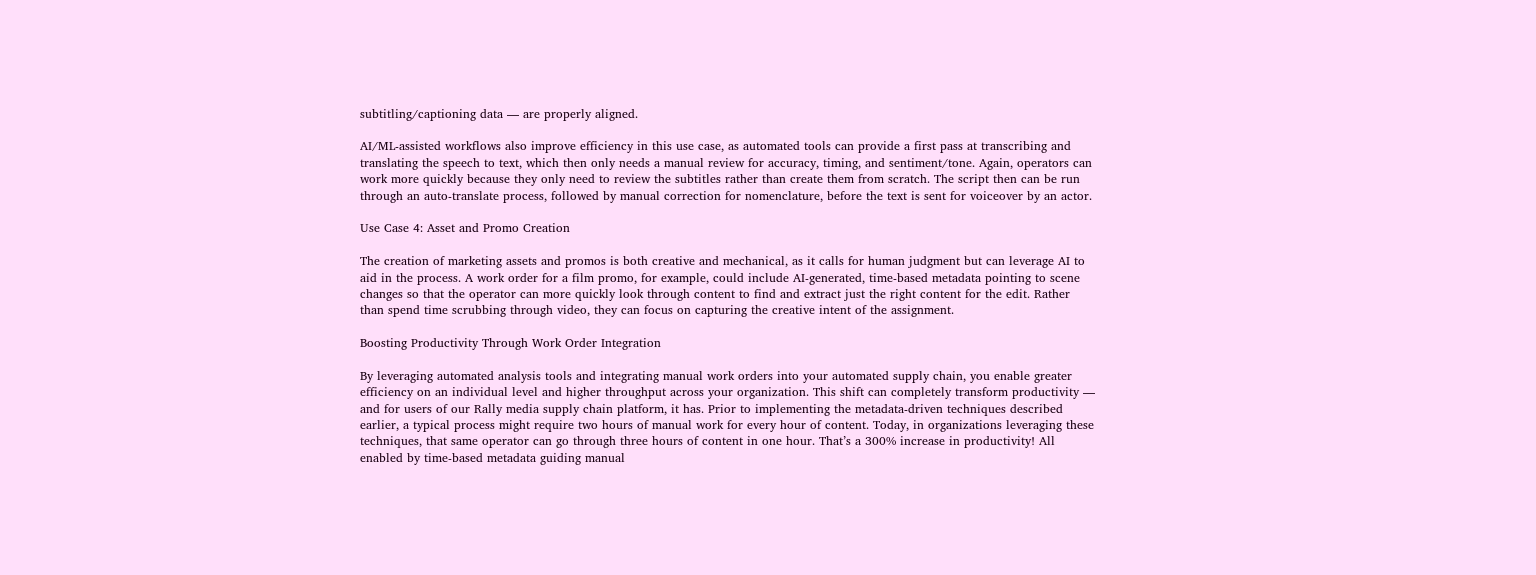subtitling/captioning data — are properly aligned.

AI/ML-assisted workflows also improve efficiency in this use case, as automated tools can provide a first pass at transcribing and translating the speech to text, which then only needs a manual review for accuracy, timing, and sentiment/tone. Again, operators can work more quickly because they only need to review the subtitles rather than create them from scratch. The script then can be run through an auto-translate process, followed by manual correction for nomenclature, before the text is sent for voiceover by an actor.

Use Case 4: Asset and Promo Creation

The creation of marketing assets and promos is both creative and mechanical, as it calls for human judgment but can leverage AI to aid in the process. A work order for a film promo, for example, could include AI-generated, time-based metadata pointing to scene changes so that the operator can more quickly look through content to find and extract just the right content for the edit. Rather than spend time scrubbing through video, they can focus on capturing the creative intent of the assignment.

Boosting Productivity Through Work Order Integration

By leveraging automated analysis tools and integrating manual work orders into your automated supply chain, you enable greater efficiency on an individual level and higher throughput across your organization. This shift can completely transform productivity — and for users of our Rally media supply chain platform, it has. Prior to implementing the metadata-driven techniques described earlier, a typical process might require two hours of manual work for every hour of content. Today, in organizations leveraging these techniques, that same operator can go through three hours of content in one hour. That’s a 300% increase in productivity! All enabled by time-based metadata guiding manual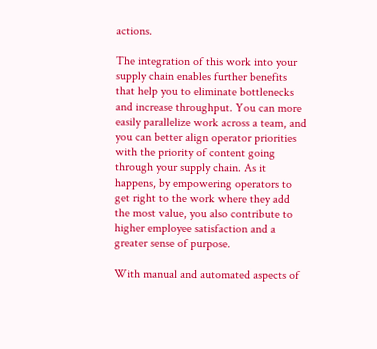actions.

The integration of this work into your supply chain enables further benefits that help you to eliminate bottlenecks and increase throughput. You can more easily parallelize work across a team, and you can better align operator priorities with the priority of content going through your supply chain. As it happens, by empowering operators to get right to the work where they add the most value, you also contribute to higher employee satisfaction and a greater sense of purpose.

With manual and automated aspects of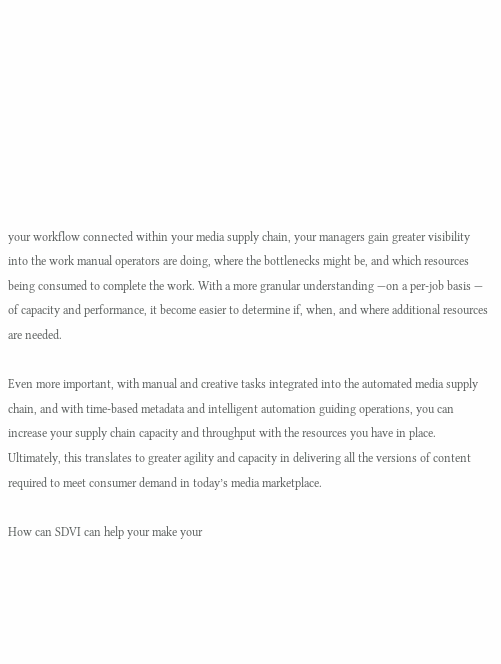your workflow connected within your media supply chain, your managers gain greater visibility into the work manual operators are doing, where the bottlenecks might be, and which resources being consumed to complete the work. With a more granular understanding —on a per-job basis — of capacity and performance, it become easier to determine if, when, and where additional resources are needed.

Even more important, with manual and creative tasks integrated into the automated media supply chain, and with time-based metadata and intelligent automation guiding operations, you can increase your supply chain capacity and throughput with the resources you have in place. Ultimately, this translates to greater agility and capacity in delivering all the versions of content required to meet consumer demand in today’s media marketplace.

How can SDVI can help your make your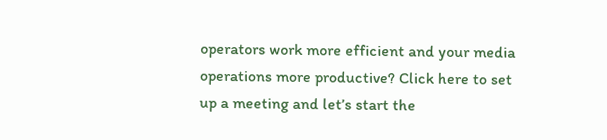operators work more efficient and your media operations more productive? Click here to set up a meeting and let’s start the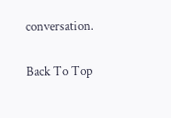conversation.

Back To Top